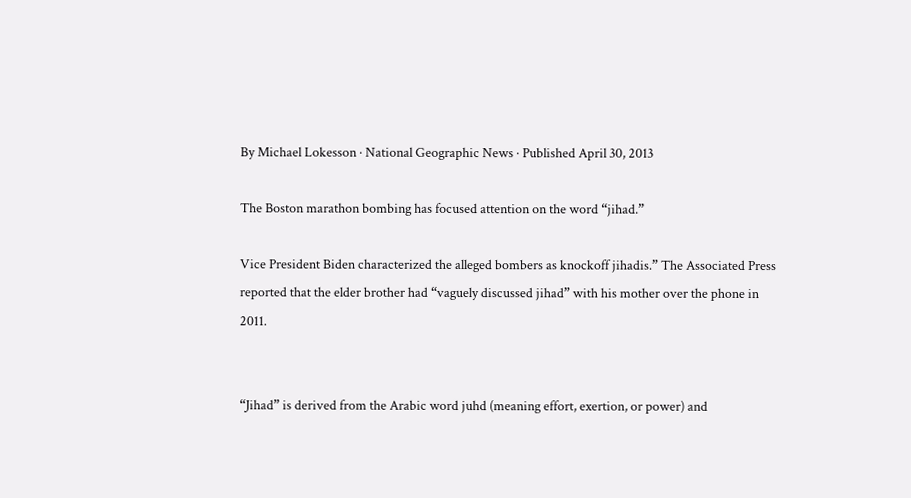By Michael Lokesson · National Geographic News · Published April 30, 2013

The Boston marathon bombing has focused attention on the word “jihad.”

Vice President Biden characterized the alleged bombers as knockoff jihadis.” The Associated Press reported that the elder brother had “vaguely discussed jihad” with his mother over the phone in 2011.


“Jihad” is derived from the Arabic word juhd (meaning effort, exertion, or power) and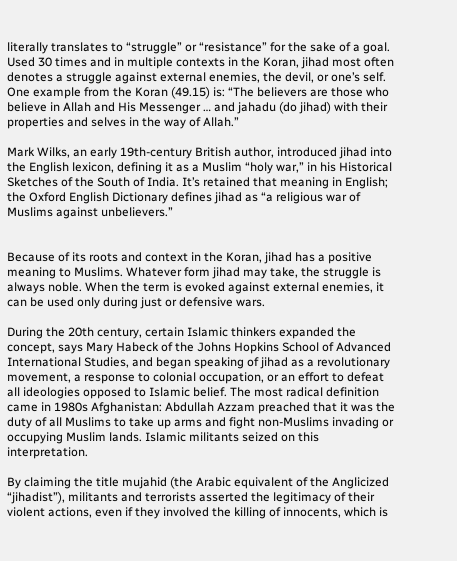literally translates to “struggle” or “resistance” for the sake of a goal. Used 30 times and in multiple contexts in the Koran, jihad most often denotes a struggle against external enemies, the devil, or one’s self. One example from the Koran (49.15) is: “The believers are those who believe in Allah and His Messenger … and jahadu (do jihad) with their properties and selves in the way of Allah.”

Mark Wilks, an early 19th-century British author, introduced jihad into the English lexicon, defining it as a Muslim “holy war,” in his Historical Sketches of the South of India. It’s retained that meaning in English; the Oxford English Dictionary defines jihad as “a religious war of Muslims against unbelievers.”


Because of its roots and context in the Koran, jihad has a positive meaning to Muslims. Whatever form jihad may take, the struggle is always noble. When the term is evoked against external enemies, it can be used only during just or defensive wars.

During the 20th century, certain Islamic thinkers expanded the concept, says Mary Habeck of the Johns Hopkins School of Advanced International Studies, and began speaking of jihad as a revolutionary movement, a response to colonial occupation, or an effort to defeat all ideologies opposed to Islamic belief. The most radical definition came in 1980s Afghanistan: Abdullah Azzam preached that it was the duty of all Muslims to take up arms and fight non-Muslims invading or occupying Muslim lands. Islamic militants seized on this interpretation.

By claiming the title mujahid (the Arabic equivalent of the Anglicized “jihadist”), militants and terrorists asserted the legitimacy of their violent actions, even if they involved the killing of innocents, which is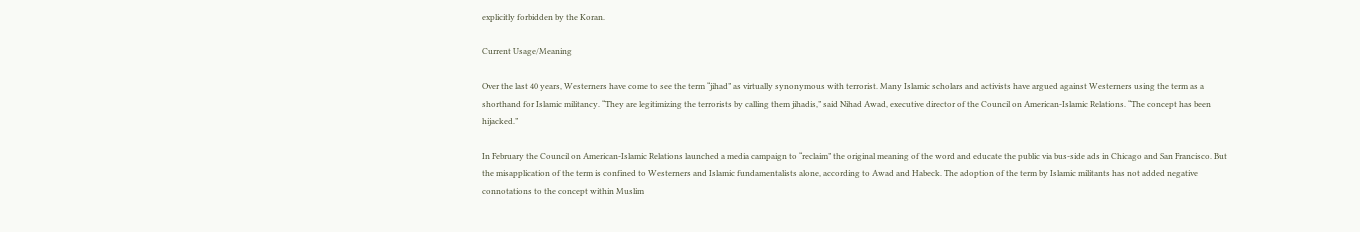explicitly forbidden by the Koran.

Current Usage/Meaning

Over the last 40 years, Westerners have come to see the term “jihad” as virtually synonymous with terrorist. Many Islamic scholars and activists have argued against Westerners using the term as a shorthand for Islamic militancy. “They are legitimizing the terrorists by calling them jihadis,” said Nihad Awad, executive director of the Council on American-Islamic Relations. “The concept has been hijacked.”

In February the Council on American-Islamic Relations launched a media campaign to “reclaim” the original meaning of the word and educate the public via bus-side ads in Chicago and San Francisco. But the misapplication of the term is confined to Westerners and Islamic fundamentalists alone, according to Awad and Habeck. The adoption of the term by Islamic militants has not added negative connotations to the concept within Muslim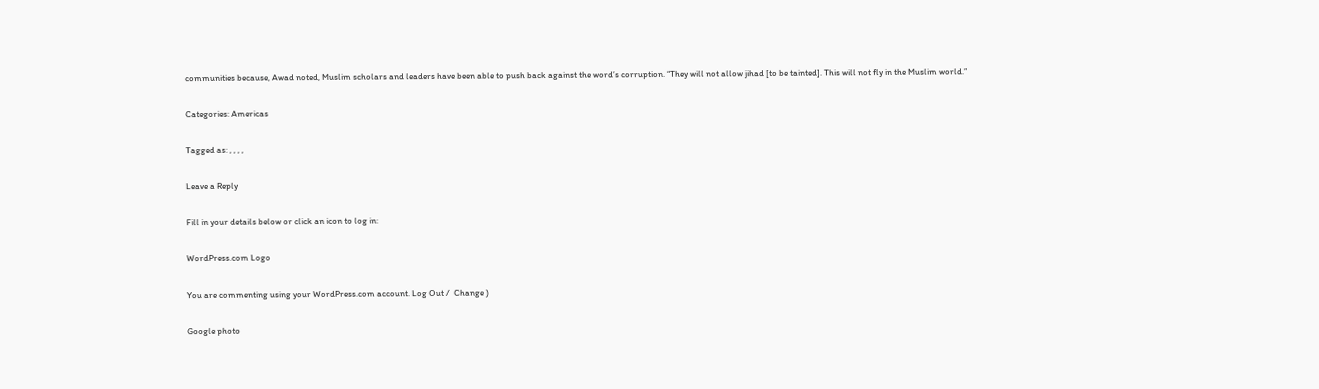communities because, Awad noted, Muslim scholars and leaders have been able to push back against the word’s corruption. “They will not allow jihad [to be tainted]. This will not fly in the Muslim world.”

Categories: Americas

Tagged as: , , , ,

Leave a Reply

Fill in your details below or click an icon to log in:

WordPress.com Logo

You are commenting using your WordPress.com account. Log Out /  Change )

Google photo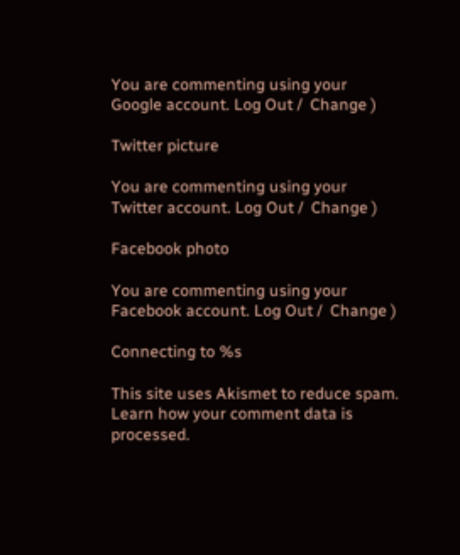You are commenting using your Google account. Log Out /  Change )

Twitter picture

You are commenting using your Twitter account. Log Out /  Change )

Facebook photo

You are commenting using your Facebook account. Log Out /  Change )

Connecting to %s

This site uses Akismet to reduce spam. Learn how your comment data is processed.